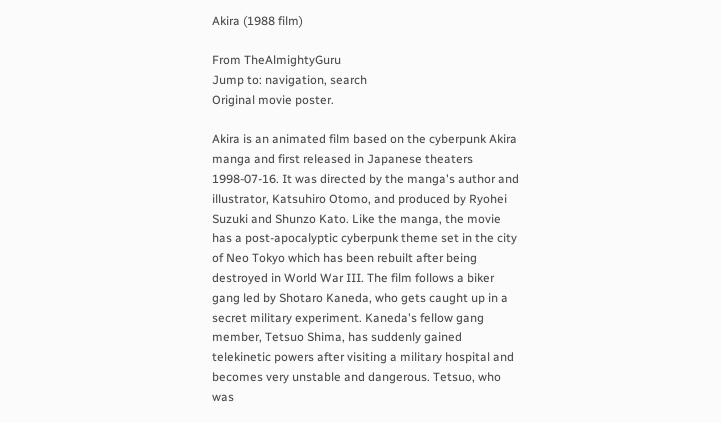Akira (1988 film)

From TheAlmightyGuru
Jump to: navigation, search
Original movie poster.

Akira is an animated film based on the cyberpunk Akira manga and first released in Japanese theaters 1998-07-16. It was directed by the manga's author and illustrator, Katsuhiro Otomo, and produced by Ryohei Suzuki and Shunzo Kato. Like the manga, the movie has a post-apocalyptic cyberpunk theme set in the city of Neo Tokyo which has been rebuilt after being destroyed in World War III. The film follows a biker gang led by Shotaro Kaneda, who gets caught up in a secret military experiment. Kaneda's fellow gang member, Tetsuo Shima, has suddenly gained telekinetic powers after visiting a military hospital and becomes very unstable and dangerous. Tetsuo, who was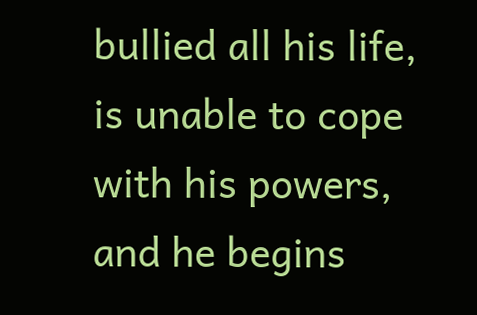bullied all his life, is unable to cope with his powers, and he begins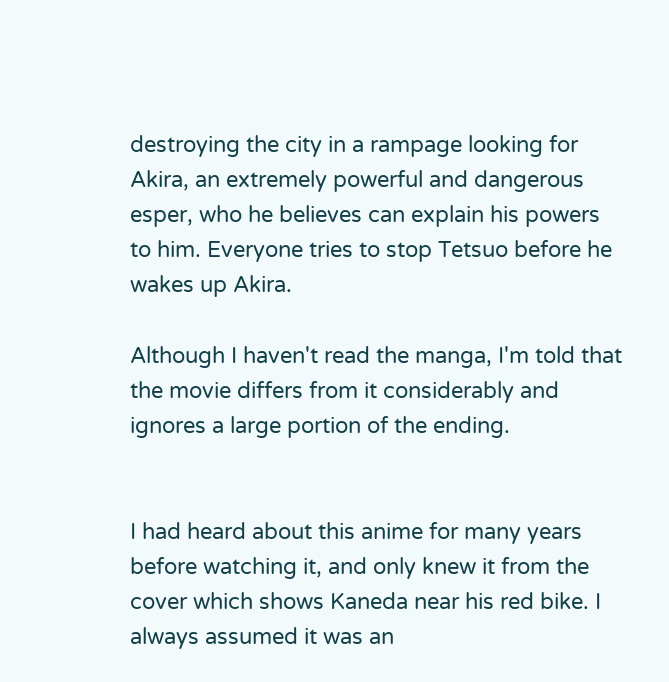destroying the city in a rampage looking for Akira, an extremely powerful and dangerous esper, who he believes can explain his powers to him. Everyone tries to stop Tetsuo before he wakes up Akira.

Although I haven't read the manga, I'm told that the movie differs from it considerably and ignores a large portion of the ending.


I had heard about this anime for many years before watching it, and only knew it from the cover which shows Kaneda near his red bike. I always assumed it was an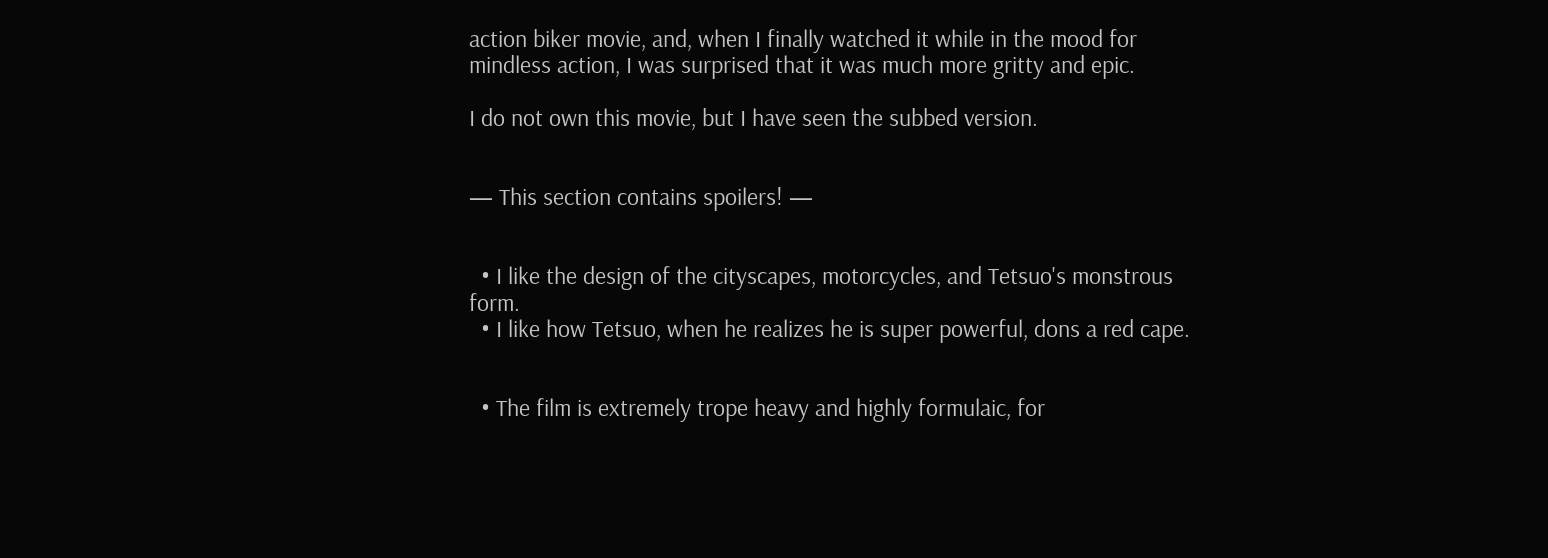action biker movie, and, when I finally watched it while in the mood for mindless action, I was surprised that it was much more gritty and epic.

I do not own this movie, but I have seen the subbed version.


— This section contains spoilers! —


  • I like the design of the cityscapes, motorcycles, and Tetsuo's monstrous form.
  • I like how Tetsuo, when he realizes he is super powerful, dons a red cape.


  • The film is extremely trope heavy and highly formulaic, for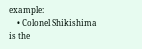example:
    • Colonel Shikishima is the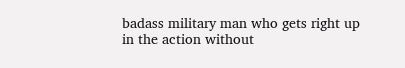badass military man who gets right up in the action without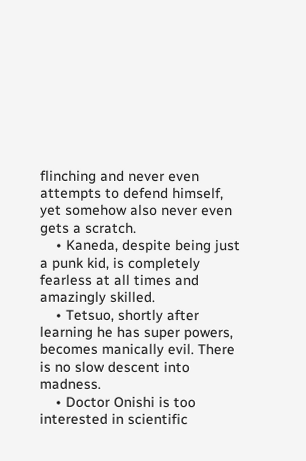flinching and never even attempts to defend himself, yet somehow also never even gets a scratch.
    • Kaneda, despite being just a punk kid, is completely fearless at all times and amazingly skilled.
    • Tetsuo, shortly after learning he has super powers, becomes manically evil. There is no slow descent into madness.
    • Doctor Onishi is too interested in scientific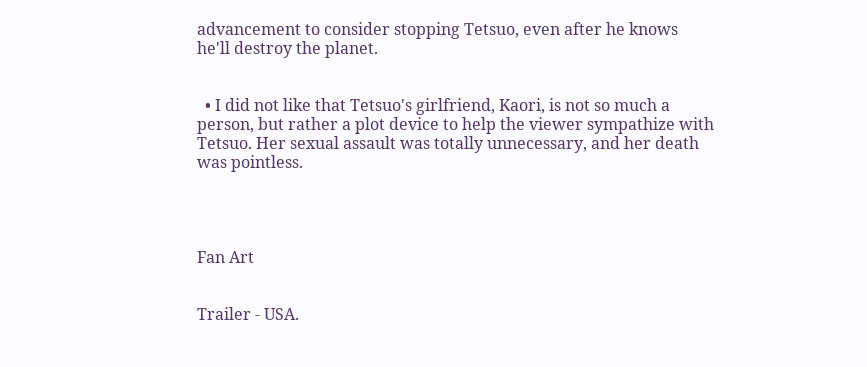advancement to consider stopping Tetsuo, even after he knows he'll destroy the planet.


  • I did not like that Tetsuo's girlfriend, Kaori, is not so much a person, but rather a plot device to help the viewer sympathize with Tetsuo. Her sexual assault was totally unnecessary, and her death was pointless.




Fan Art


Trailer - USA.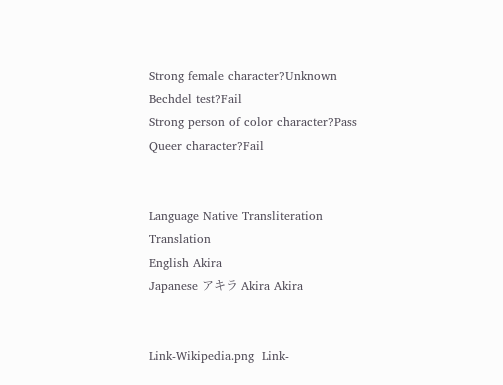Strong female character?Unknown
Bechdel test?Fail
Strong person of color character?Pass
Queer character?Fail


Language Native Transliteration Translation
English Akira
Japanese アキラ Akira Akira


Link-Wikipedia.png  Link-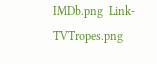IMDb.png  Link-TVTropes.png